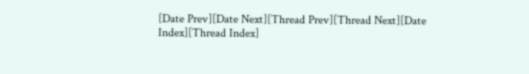[Date Prev][Date Next][Thread Prev][Thread Next][Date Index][Thread Index]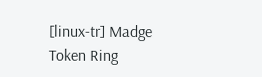[linux-tr] Madge Token Ring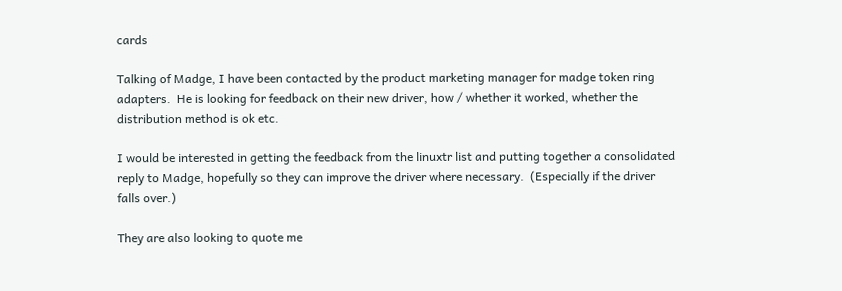cards

Talking of Madge, I have been contacted by the product marketing manager for madge token ring adapters.  He is looking for feedback on their new driver, how / whether it worked, whether the distribution method is ok etc.

I would be interested in getting the feedback from the linuxtr list and putting together a consolidated reply to Madge, hopefully so they can improve the driver where necessary.  (Especially if the driver falls over.)

They are also looking to quote me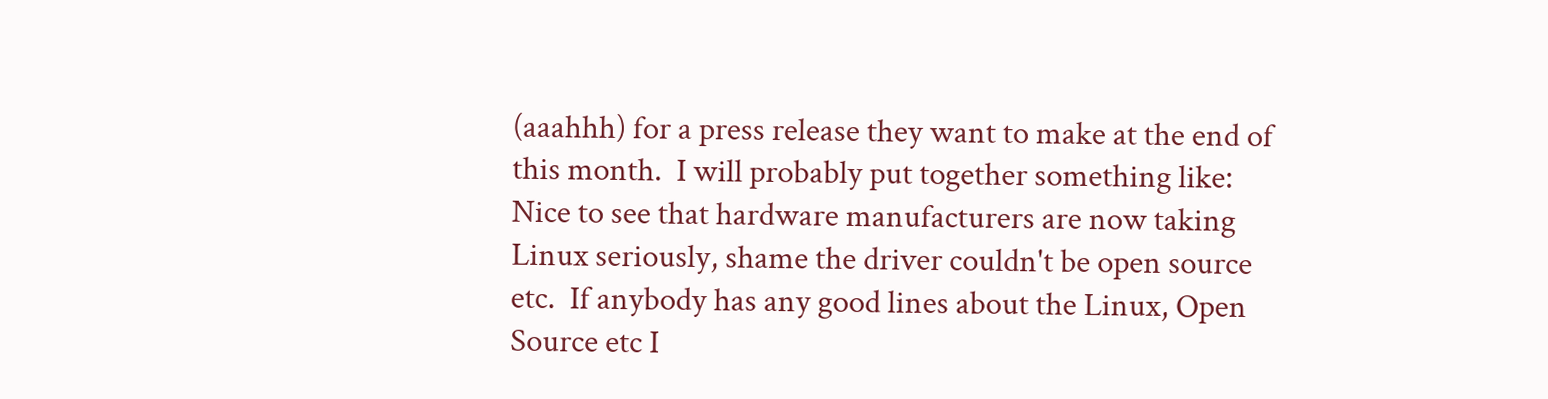(aaahhh) for a press release they want to make at the end of this month.  I will probably put together something like:
Nice to see that hardware manufacturers are now taking Linux seriously, shame the driver couldn't be open source etc.  If anybody has any good lines about the Linux, Open Source etc I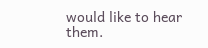would like to hear them.